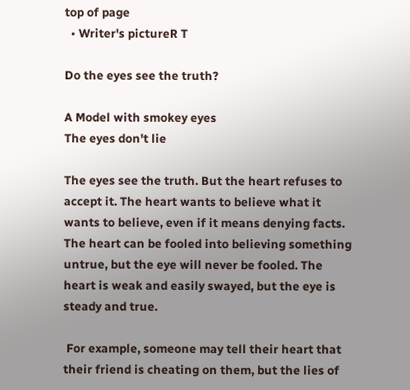top of page
  • Writer's pictureR T

Do the eyes see the truth?

A Model with smokey eyes
The eyes don't lie

The eyes see the truth. But the heart refuses to accept it. The heart wants to believe what it wants to believe, even if it means denying facts. The heart can be fooled into believing something untrue, but the eye will never be fooled. The heart is weak and easily swayed, but the eye is steady and true.

 For example, someone may tell their heart that their friend is cheating on them, but the lies of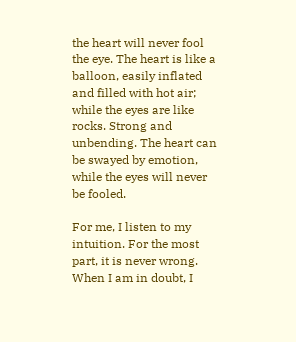the heart will never fool the eye. The heart is like a balloon, easily inflated and filled with hot air; while the eyes are like rocks. Strong and unbending. The heart can be swayed by emotion, while the eyes will never be fooled.

For me, I listen to my intuition. For the most part, it is never wrong. When I am in doubt, I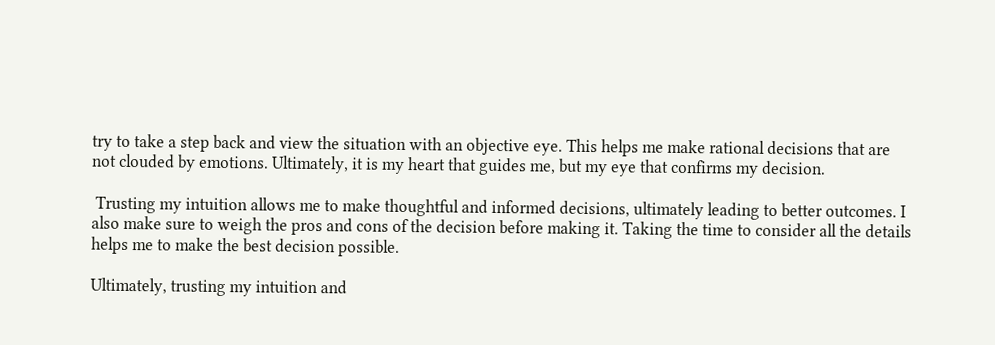try to take a step back and view the situation with an objective eye. This helps me make rational decisions that are not clouded by emotions. Ultimately, it is my heart that guides me, but my eye that confirms my decision.

 Trusting my intuition allows me to make thoughtful and informed decisions, ultimately leading to better outcomes. I also make sure to weigh the pros and cons of the decision before making it. Taking the time to consider all the details helps me to make the best decision possible.

Ultimately, trusting my intuition and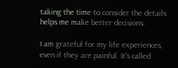taking the time to consider the details helps me make better decisions.

I am grateful for my life experiences, even if they are painful. It's called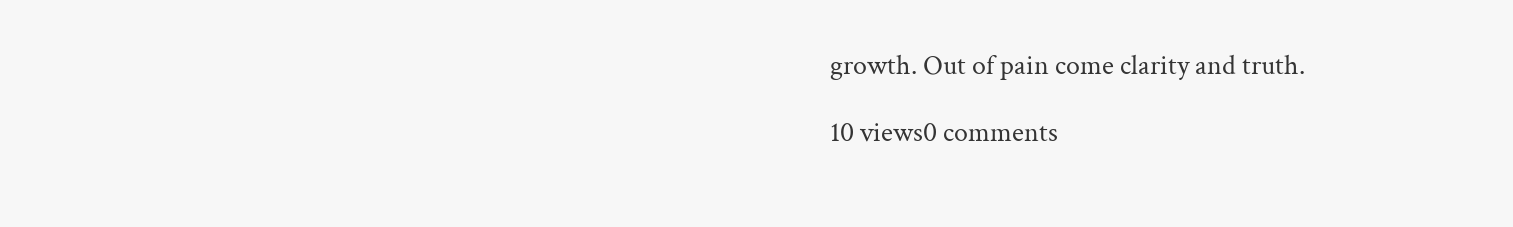growth. Out of pain come clarity and truth.

10 views0 comments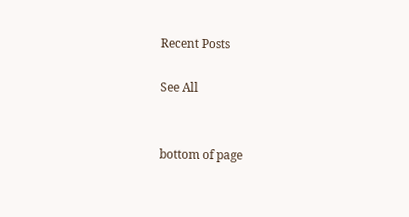Recent Posts

See All


bottom of page